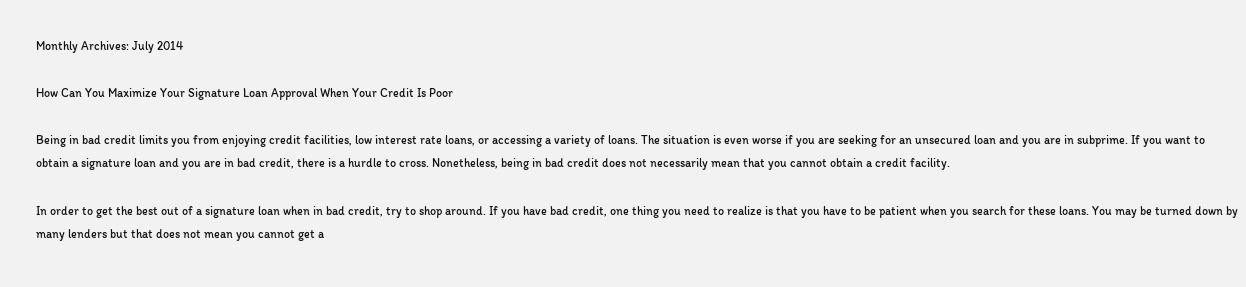Monthly Archives: July 2014

How Can You Maximize Your Signature Loan Approval When Your Credit Is Poor

Being in bad credit limits you from enjoying credit facilities, low interest rate loans, or accessing a variety of loans. The situation is even worse if you are seeking for an unsecured loan and you are in subprime. If you want to obtain a signature loan and you are in bad credit, there is a hurdle to cross. Nonetheless, being in bad credit does not necessarily mean that you cannot obtain a credit facility.

In order to get the best out of a signature loan when in bad credit, try to shop around. If you have bad credit, one thing you need to realize is that you have to be patient when you search for these loans. You may be turned down by many lenders but that does not mean you cannot get a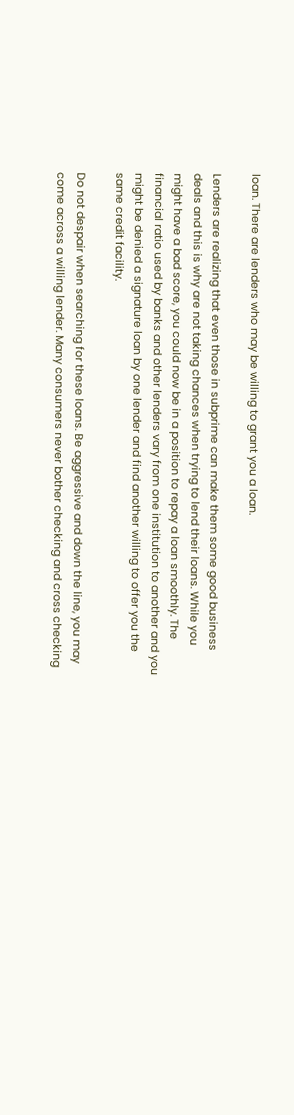loan. There are lenders who may be willing to grant you a loan.

Lenders are realizing that even those in subprime can make them some good business deals and this is why are not taking chances when trying to lend their loans. While you might have a bad score, you could now be in a position to repay a loan smoothly. The financial ratio used by banks and other lenders vary from one institution to another and you might be denied a signature loan by one lender and find another willing to offer you the same credit facility.

Do not despair when searching for these loans. Be aggressive and down the line, you may come across a willing lender. Many consumers never bother checking and cross checking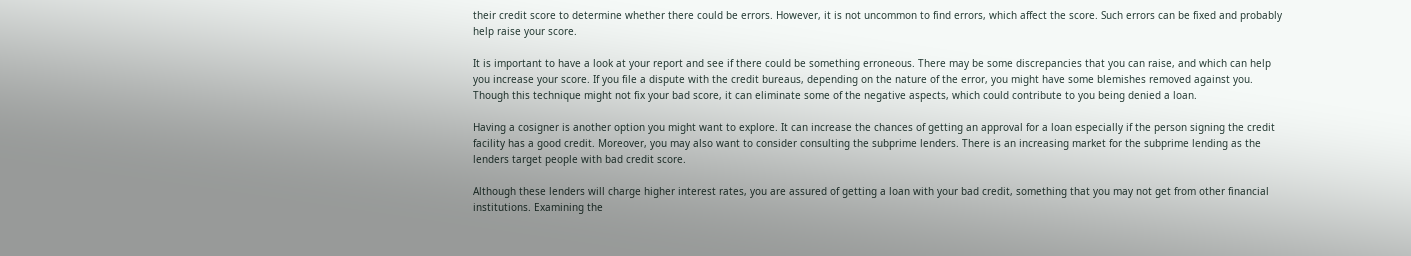their credit score to determine whether there could be errors. However, it is not uncommon to find errors, which affect the score. Such errors can be fixed and probably help raise your score.

It is important to have a look at your report and see if there could be something erroneous. There may be some discrepancies that you can raise, and which can help you increase your score. If you file a dispute with the credit bureaus, depending on the nature of the error, you might have some blemishes removed against you. Though this technique might not fix your bad score, it can eliminate some of the negative aspects, which could contribute to you being denied a loan.

Having a cosigner is another option you might want to explore. It can increase the chances of getting an approval for a loan especially if the person signing the credit facility has a good credit. Moreover, you may also want to consider consulting the subprime lenders. There is an increasing market for the subprime lending as the lenders target people with bad credit score.

Although these lenders will charge higher interest rates, you are assured of getting a loan with your bad credit, something that you may not get from other financial institutions. Examining the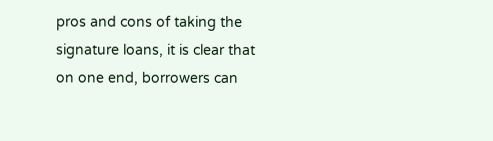pros and cons of taking the signature loans, it is clear that on one end, borrowers can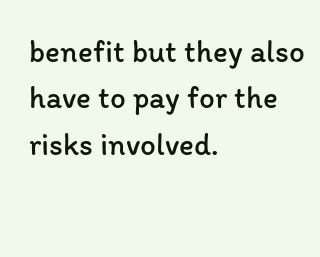benefit but they also have to pay for the risks involved.